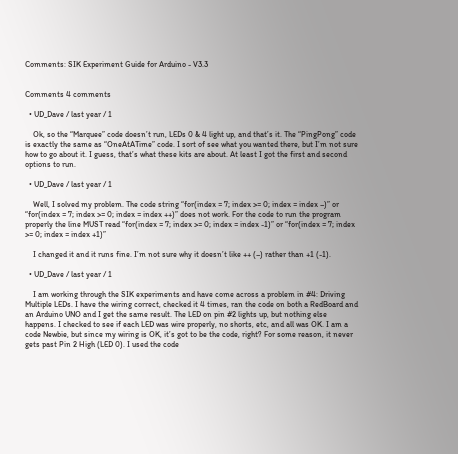Comments: SIK Experiment Guide for Arduino - V3.3


Comments 4 comments

  • UD_Dave / last year / 1

    Ok, so the “Marquee” code doesn’t run, LEDs 0 & 4 light up, and that’s it. The “PingPong” code is exactly the same as “OneAtATime” code. I sort of see what you wanted there, but I’m not sure how to go about it. I guess, that’s what these kits are about. At least I got the first and second options to run.

  • UD_Dave / last year / 1

    Well, I solved my problem. The code string “for(index = 7; index >= 0; index = index –)” or “for(index = 7; index >= 0; index = index ++)” does not work. For the code to run the program properly the line MUST read “for(index = 7; index >= 0; index = index -1)” or “for(index = 7; index >= 0; index = index +1)”

    I changed it and it runs fine. I’m not sure why it doesn’t like ++ (–) rather than +1 (-1).

  • UD_Dave / last year / 1

    I am working through the SIK experiments and have come across a problem in #4: Driving Multiple LEDs. I have the wiring correct, checked it 4 times, ran the code on both a RedBoard and an Arduino UNO and I get the same result. The LED on pin #2 lights up, but nothing else happens. I checked to see if each LED was wire properly, no shorts, etc, and all was OK. I am a code Newbie, but since my wiring is OK, it’s got to be the code, right? For some reason, it never gets past Pin 2 High (LED 0). I used the code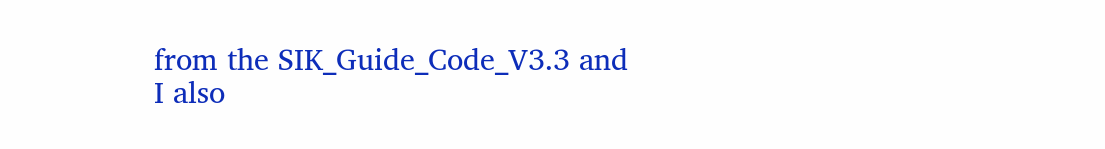from the SIK_Guide_Code_V3.3 and I also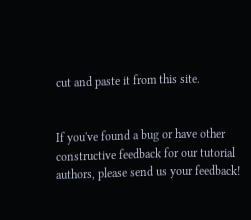cut and paste it from this site.


If you've found a bug or have other constructive feedback for our tutorial authors, please send us your feedback!